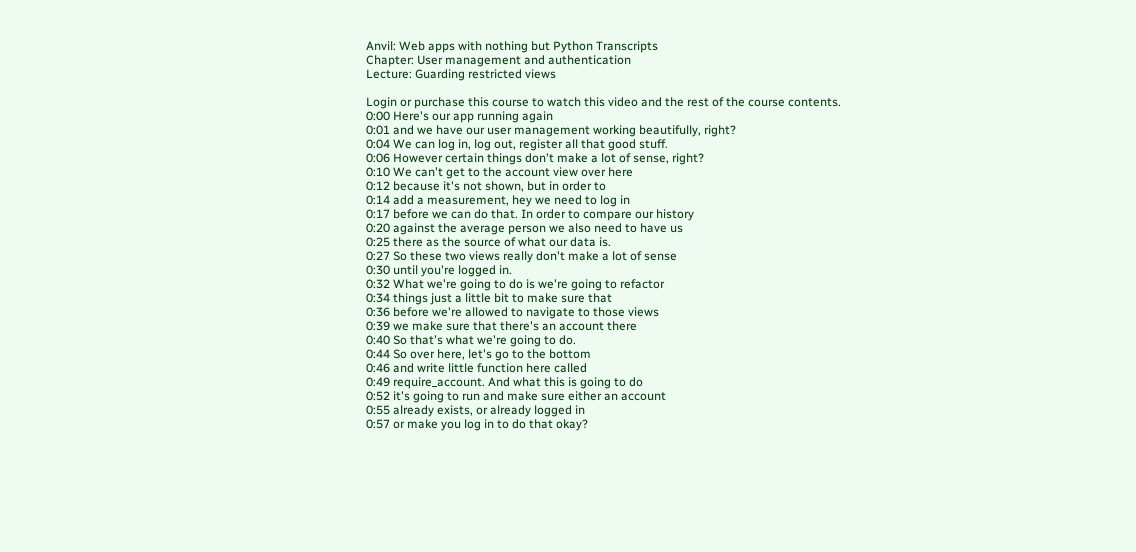Anvil: Web apps with nothing but Python Transcripts
Chapter: User management and authentication
Lecture: Guarding restricted views

Login or purchase this course to watch this video and the rest of the course contents.
0:00 Here's our app running again
0:01 and we have our user management working beautifully, right?
0:04 We can log in, log out, register all that good stuff.
0:06 However certain things don't make a lot of sense, right?
0:10 We can't get to the account view over here
0:12 because it's not shown, but in order to
0:14 add a measurement, hey we need to log in
0:17 before we can do that. In order to compare our history
0:20 against the average person we also need to have us
0:25 there as the source of what our data is.
0:27 So these two views really don't make a lot of sense
0:30 until you're logged in.
0:32 What we're going to do is we're going to refactor
0:34 things just a little bit to make sure that
0:36 before we're allowed to navigate to those views
0:39 we make sure that there's an account there
0:40 So that's what we're going to do.
0:44 So over here, let's go to the bottom
0:46 and write little function here called
0:49 require_account. And what this is going to do
0:52 it's going to run and make sure either an account
0:55 already exists, or already logged in
0:57 or make you log in to do that okay?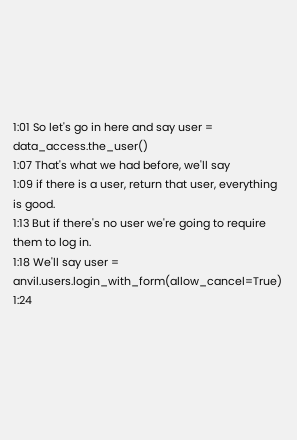1:01 So let's go in here and say user = data_access.the_user()
1:07 That's what we had before, we'll say
1:09 if there is a user, return that user, everything is good.
1:13 But if there's no user we're going to require them to log in.
1:18 We'll say user = anvil.users.login_with_form(allow_cancel=True)
1:24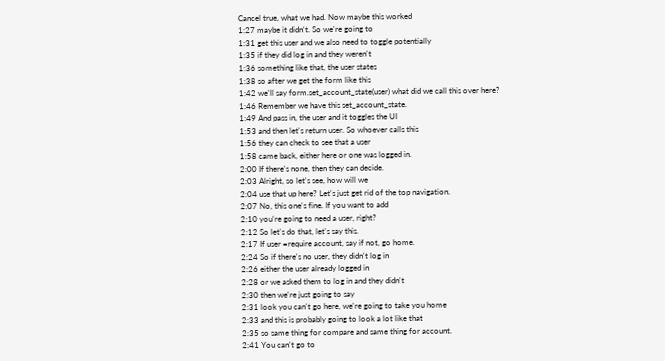Cancel true, what we had. Now maybe this worked
1:27 maybe it didn't. So we're going to
1:31 get this user and we also need to toggle potentially
1:35 if they did log in and they weren't
1:36 something like that, the user states
1:38 so after we get the form like this
1:42 we'll say form.set_account_state(user) what did we call this over here?
1:46 Remember we have this set_account_state.
1:49 And pass in, the user and it toggles the UI
1:53 and then let's return user. So whoever calls this
1:56 they can check to see that a user
1:58 came back, either here or one was logged in.
2:00 If there's none, then they can decide.
2:03 Alright, so let's see, how will we
2:04 use that up here? Let's just get rid of the top navigation.
2:07 No, this one's fine. If you want to add
2:10 you're going to need a user, right?
2:12 So let's do that, let's say this.
2:17 If user =require account, say if not, go home.
2:24 So if there's no user, they didn't log in
2:26 either the user already logged in
2:28 or we asked them to log in and they didn't
2:30 then we're just going to say
2:31 look you can't go here, we're going to take you home
2:33 and this is probably going to look a lot like that
2:35 so same thing for compare and same thing for account.
2:41 You can't go to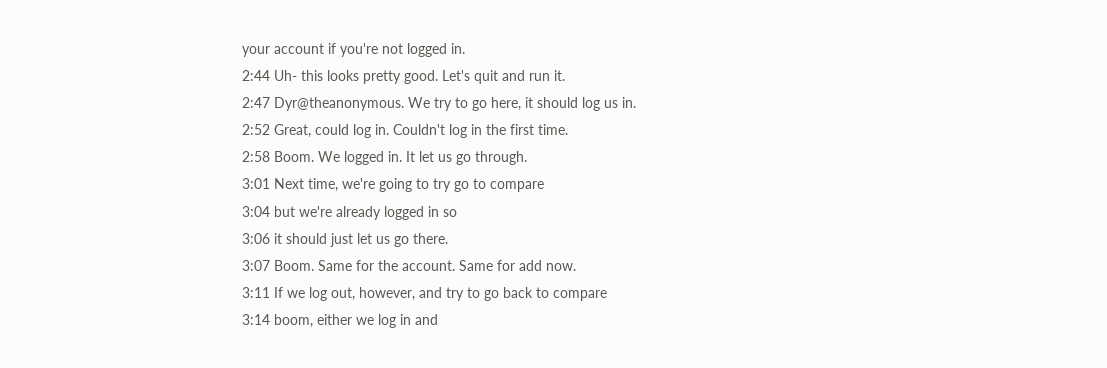your account if you're not logged in.
2:44 Uh- this looks pretty good. Let's quit and run it.
2:47 Dyr@theanonymous. We try to go here, it should log us in.
2:52 Great, could log in. Couldn't log in the first time.
2:58 Boom. We logged in. It let us go through.
3:01 Next time, we're going to try go to compare
3:04 but we're already logged in so
3:06 it should just let us go there.
3:07 Boom. Same for the account. Same for add now.
3:11 If we log out, however, and try to go back to compare
3:14 boom, either we log in and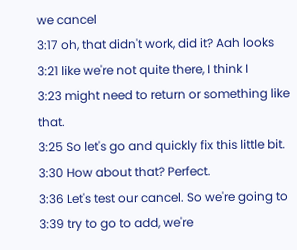we cancel
3:17 oh, that didn't work, did it? Aah looks
3:21 like we're not quite there, I think I
3:23 might need to return or something like that.
3:25 So let's go and quickly fix this little bit.
3:30 How about that? Perfect.
3:36 Let's test our cancel. So we're going to
3:39 try to go to add, we're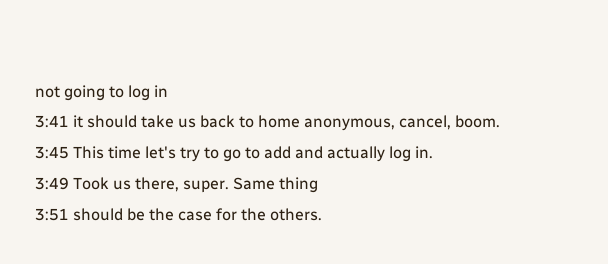not going to log in
3:41 it should take us back to home anonymous, cancel, boom.
3:45 This time let's try to go to add and actually log in.
3:49 Took us there, super. Same thing
3:51 should be the case for the others.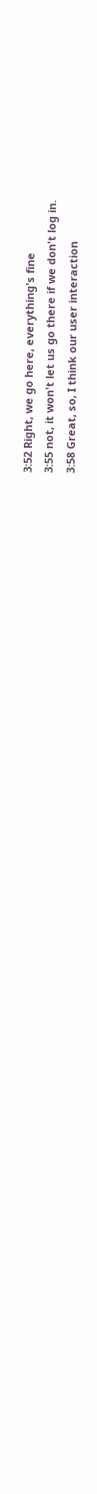3:52 Right, we go here, everything's fine
3:55 not, it won't let us go there if we don't log in.
3:58 Great, so, I think our user interaction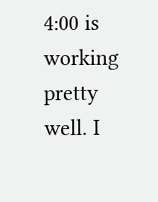4:00 is working pretty well. I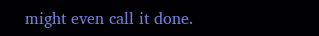might even call it done.